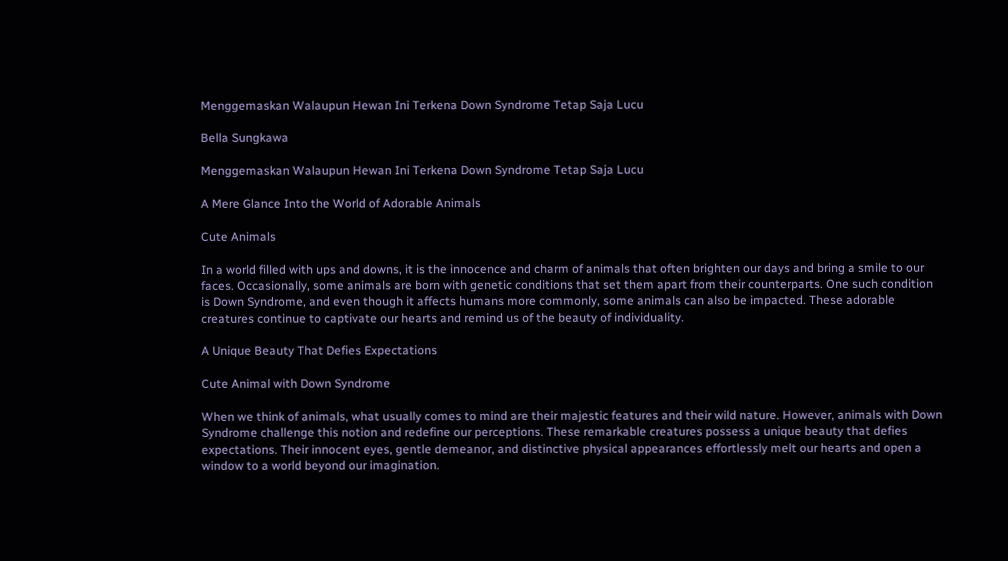Menggemaskan Walaupun Hewan Ini Terkena Down Syndrome Tetap Saja Lucu

Bella Sungkawa

Menggemaskan Walaupun Hewan Ini Terkena Down Syndrome Tetap Saja Lucu

A Mere Glance Into the World of Adorable Animals

Cute Animals

In a world filled with ups and downs, it is the innocence and charm of animals that often brighten our days and bring a smile to our faces. Occasionally, some animals are born with genetic conditions that set them apart from their counterparts. One such condition is Down Syndrome, and even though it affects humans more commonly, some animals can also be impacted. These adorable creatures continue to captivate our hearts and remind us of the beauty of individuality.

A Unique Beauty That Defies Expectations

Cute Animal with Down Syndrome

When we think of animals, what usually comes to mind are their majestic features and their wild nature. However, animals with Down Syndrome challenge this notion and redefine our perceptions. These remarkable creatures possess a unique beauty that defies expectations. Their innocent eyes, gentle demeanor, and distinctive physical appearances effortlessly melt our hearts and open a window to a world beyond our imagination.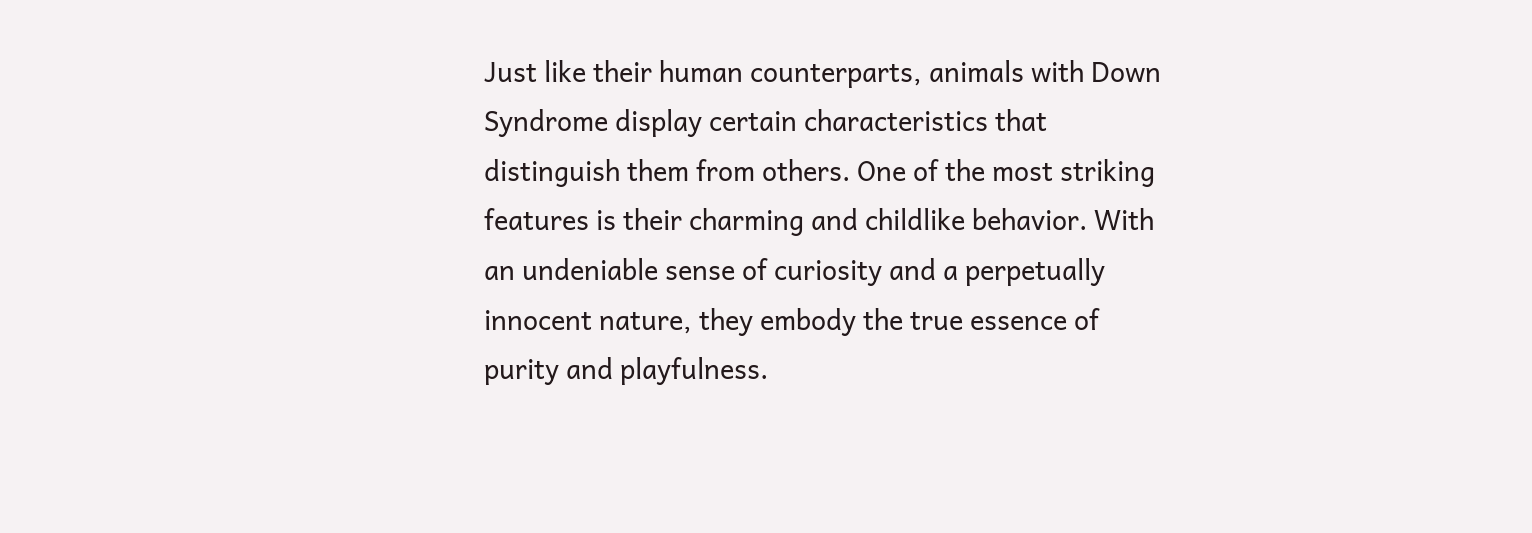Just like their human counterparts, animals with Down Syndrome display certain characteristics that distinguish them from others. One of the most striking features is their charming and childlike behavior. With an undeniable sense of curiosity and a perpetually innocent nature, they embody the true essence of purity and playfulness.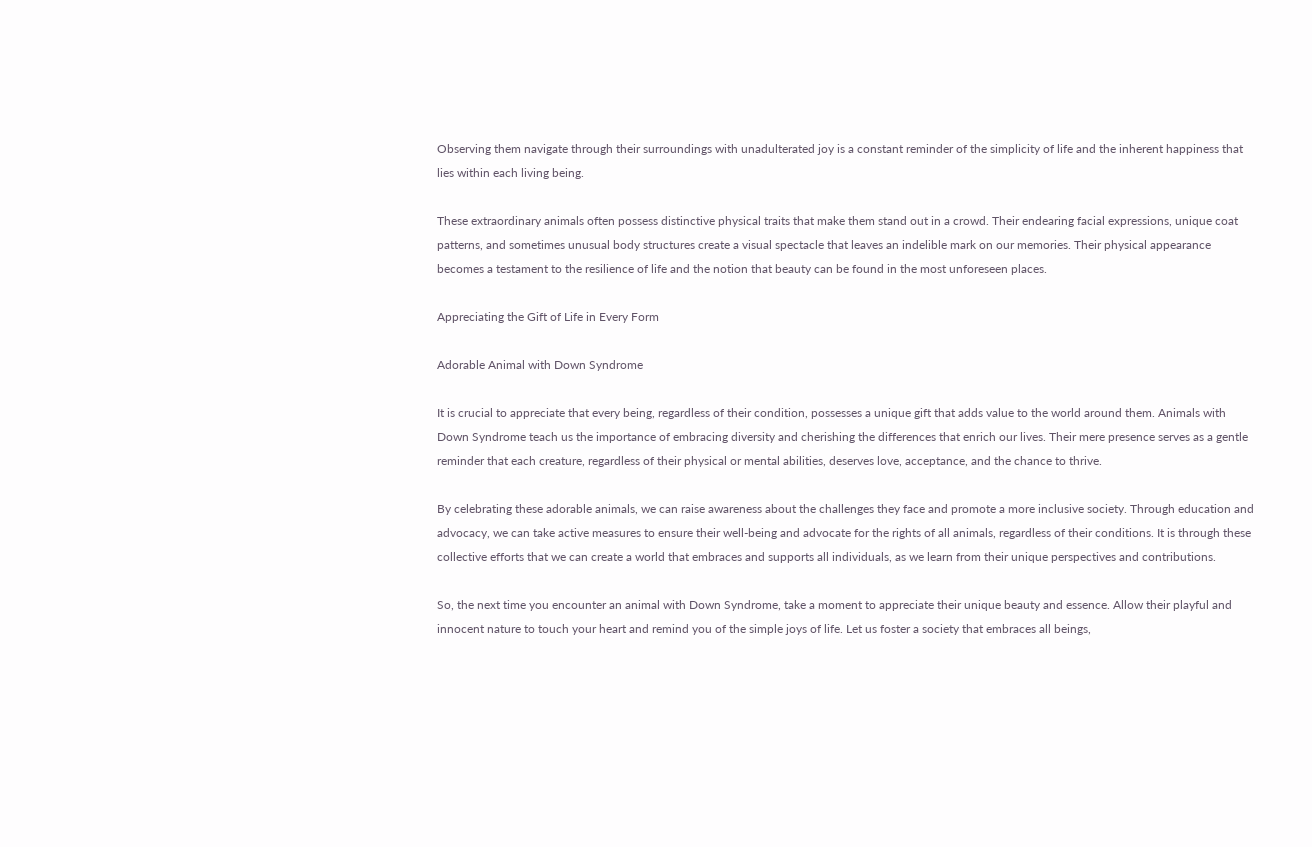Observing them navigate through their surroundings with unadulterated joy is a constant reminder of the simplicity of life and the inherent happiness that lies within each living being.

These extraordinary animals often possess distinctive physical traits that make them stand out in a crowd. Their endearing facial expressions, unique coat patterns, and sometimes unusual body structures create a visual spectacle that leaves an indelible mark on our memories. Their physical appearance becomes a testament to the resilience of life and the notion that beauty can be found in the most unforeseen places.

Appreciating the Gift of Life in Every Form

Adorable Animal with Down Syndrome

It is crucial to appreciate that every being, regardless of their condition, possesses a unique gift that adds value to the world around them. Animals with Down Syndrome teach us the importance of embracing diversity and cherishing the differences that enrich our lives. Their mere presence serves as a gentle reminder that each creature, regardless of their physical or mental abilities, deserves love, acceptance, and the chance to thrive.

By celebrating these adorable animals, we can raise awareness about the challenges they face and promote a more inclusive society. Through education and advocacy, we can take active measures to ensure their well-being and advocate for the rights of all animals, regardless of their conditions. It is through these collective efforts that we can create a world that embraces and supports all individuals, as we learn from their unique perspectives and contributions.

So, the next time you encounter an animal with Down Syndrome, take a moment to appreciate their unique beauty and essence. Allow their playful and innocent nature to touch your heart and remind you of the simple joys of life. Let us foster a society that embraces all beings,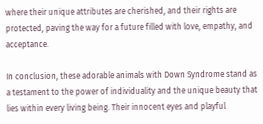where their unique attributes are cherished, and their rights are protected, paving the way for a future filled with love, empathy, and acceptance.

In conclusion, these adorable animals with Down Syndrome stand as a testament to the power of individuality and the unique beauty that lies within every living being. Their innocent eyes and playful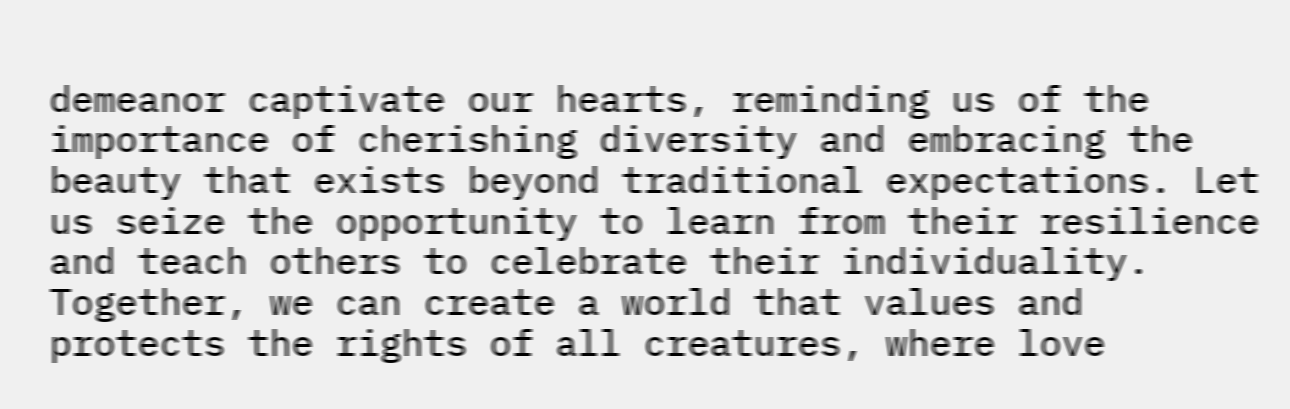demeanor captivate our hearts, reminding us of the importance of cherishing diversity and embracing the beauty that exists beyond traditional expectations. Let us seize the opportunity to learn from their resilience and teach others to celebrate their individuality. Together, we can create a world that values and protects the rights of all creatures, where love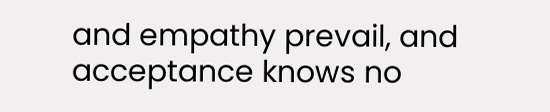and empathy prevail, and acceptance knows no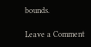bounds.

Leave a Comment